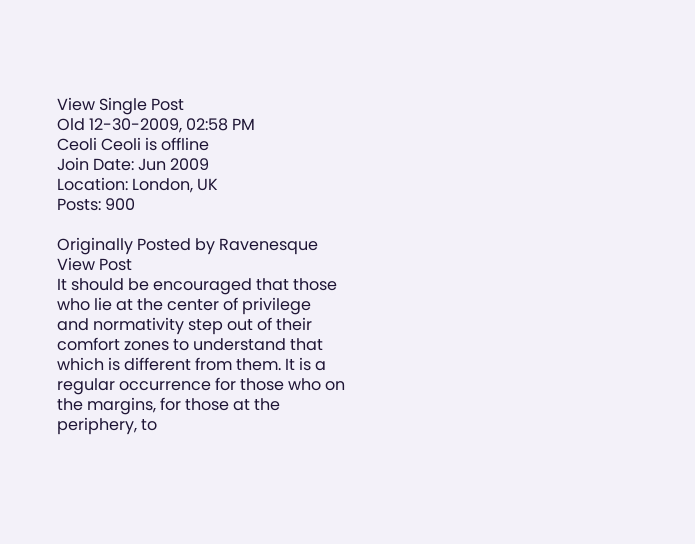View Single Post
Old 12-30-2009, 02:58 PM
Ceoli Ceoli is offline
Join Date: Jun 2009
Location: London, UK
Posts: 900

Originally Posted by Ravenesque View Post
It should be encouraged that those who lie at the center of privilege and normativity step out of their comfort zones to understand that which is different from them. It is a regular occurrence for those who on the margins, for those at the periphery, to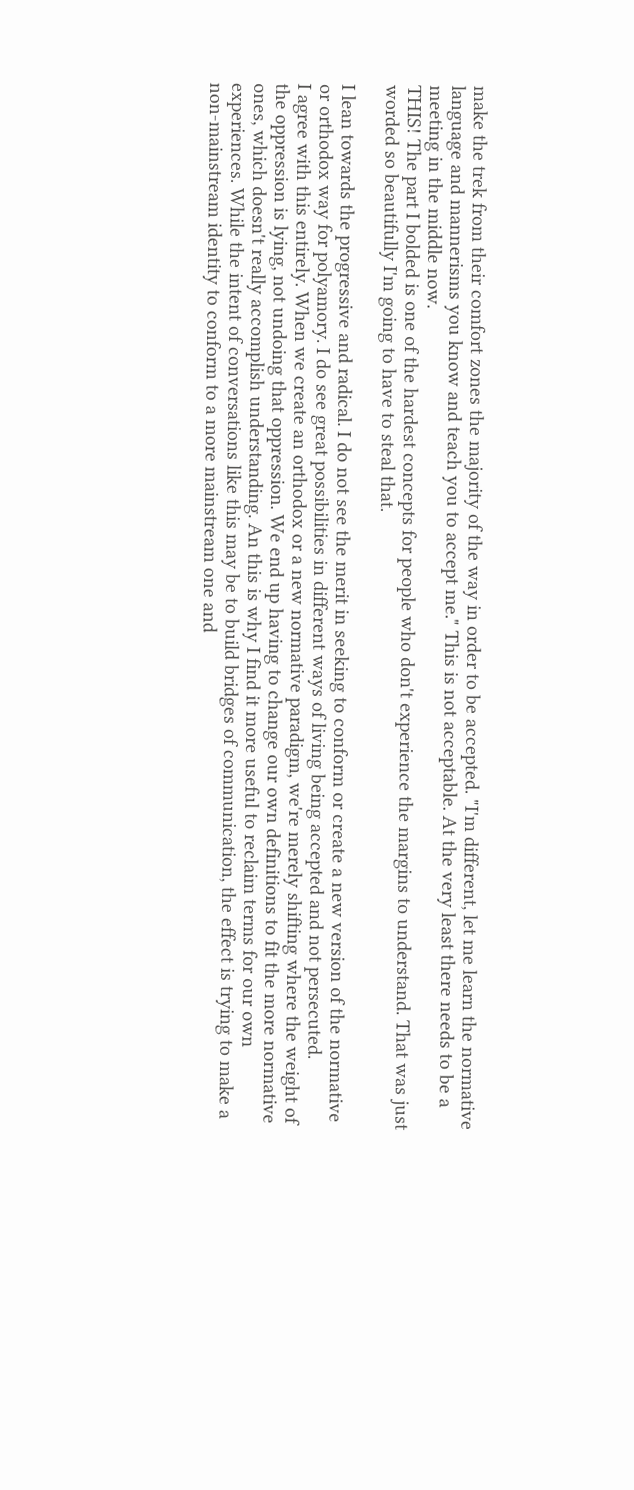make the trek from their comfort zones the majority of the way in order to be accepted. "I'm different, let me learn the normative language and mannerisms you know and teach you to accept me." This is not acceptable. At the very least there needs to be a meeting in the middle now.
THIS! The part I bolded is one of the hardest concepts for people who don't experience the margins to understand. That was just worded so beautifully I'm going to have to steal that.

I lean towards the progressive and radical. I do not see the merit in seeking to conform or create a new version of the normative or orthodox way for polyamory. I do see great possibilities in different ways of living being accepted and not persecuted.
I agree with this entirely. When we create an orthodox or a new normative paradigm, we're merely shifting where the weight of the oppression is lying, not undoing that oppression. We end up having to change our own definitions to fit the more normative ones, which doesn't really accomplish understanding. An this is why I find it more useful to reclaim terms for our own experiences. While the intent of conversations like this may be to build bridges of communication, the effect is trying to make a non-mainstream identity to conform to a more mainstream one and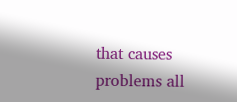that causes problems all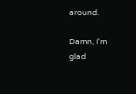around.

Damn, I'm glad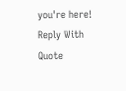you're here!
Reply With Quote